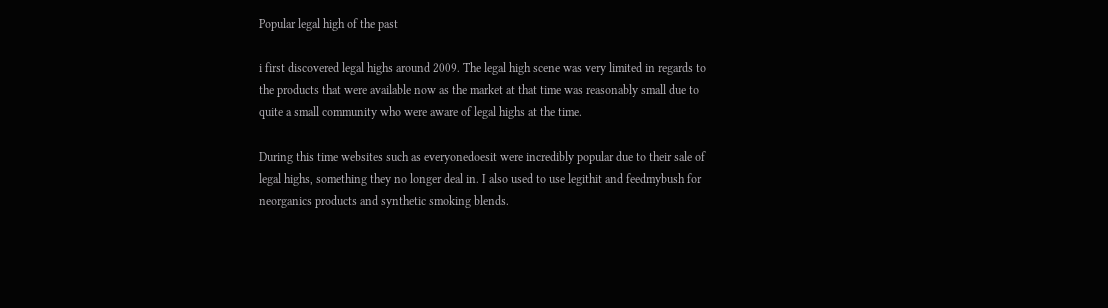Popular legal high of the past

i first discovered legal highs around 2009. The legal high scene was very limited in regards to the products that were available now as the market at that time was reasonably small due to quite a small community who were aware of legal highs at the time.

During this time websites such as everyonedoesit were incredibly popular due to their sale of legal highs, something they no longer deal in. I also used to use legithit and feedmybush for neorganics products and synthetic smoking blends.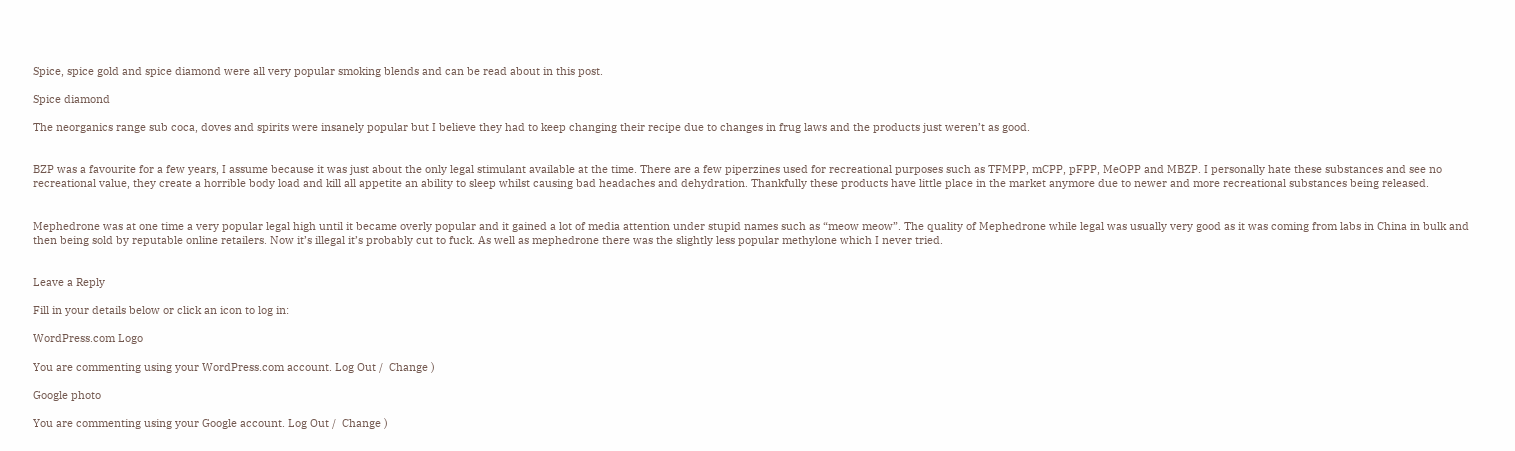Spice, spice gold and spice diamond were all very popular smoking blends and can be read about in this post.

Spice diamond

The neorganics range sub coca, doves and spirits were insanely popular but I believe they had to keep changing their recipe due to changes in frug laws and the products just weren’t as good.


BZP was a favourite for a few years, I assume because it was just about the only legal stimulant available at the time. There are a few piperzines used for recreational purposes such as TFMPP, mCPP, pFPP, MeOPP and MBZP. I personally hate these substances and see no recreational value, they create a horrible body load and kill all appetite an ability to sleep whilst causing bad headaches and dehydration. Thankfully these products have little place in the market anymore due to newer and more recreational substances being released.


Mephedrone was at one time a very popular legal high until it became overly popular and it gained a lot of media attention under stupid names such as “meow meow”. The quality of Mephedrone while legal was usually very good as it was coming from labs in China in bulk and then being sold by reputable online retailers. Now it’s illegal it’s probably cut to fuck. As well as mephedrone there was the slightly less popular methylone which I never tried.


Leave a Reply

Fill in your details below or click an icon to log in:

WordPress.com Logo

You are commenting using your WordPress.com account. Log Out /  Change )

Google photo

You are commenting using your Google account. Log Out /  Change )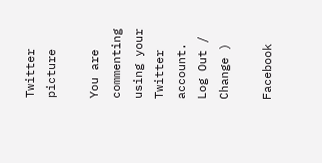Twitter picture

You are commenting using your Twitter account. Log Out /  Change )

Facebook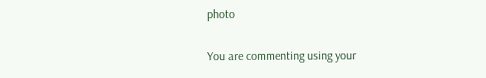photo

You are commenting using your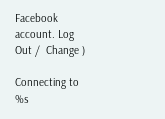Facebook account. Log Out /  Change )

Connecting to %s